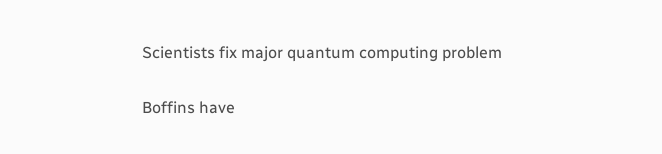Scientists fix major quantum computing problem

Boffins have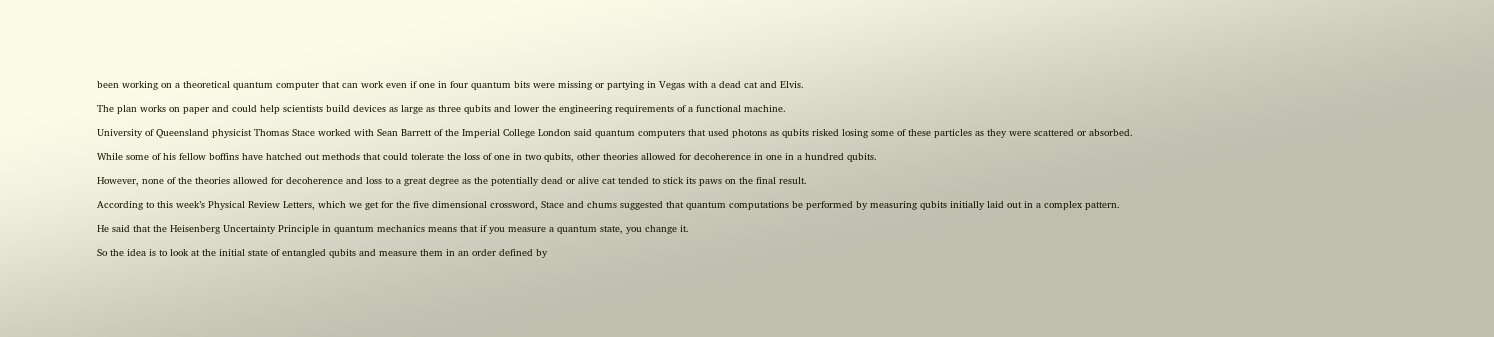been working on a theoretical quantum computer that can work even if one in four quantum bits were missing or partying in Vegas with a dead cat and Elvis.

The plan works on paper and could help scientists build devices as large as three qubits and lower the engineering requirements of a functional machine.

University of Queensland physicist Thomas Stace worked with Sean Barrett of the Imperial College London said quantum computers that used photons as qubits risked losing some of these particles as they were scattered or absorbed.

While some of his fellow boffins have hatched out methods that could tolerate the loss of one in two qubits, other theories allowed for decoherence in one in a hundred qubits.

However, none of the theories allowed for decoherence and loss to a great degree as the potentially dead or alive cat tended to stick its paws on the final result.

According to this week’s Physical Review Letters, which we get for the five dimensional crossword, Stace and chums suggested that quantum computations be performed by measuring qubits initially laid out in a complex pattern.

He said that the Heisenberg Uncertainty Principle in quantum mechanics means that if you measure a quantum state, you change it.

So the idea is to look at the initial state of entangled qubits and measure them in an order defined by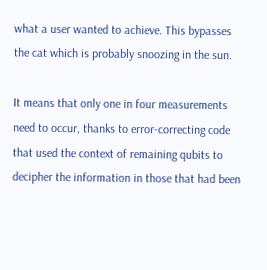what a user wanted to achieve. This bypasses the cat which is probably snoozing in the sun.

It means that only one in four measurements need to occur, thanks to error-correcting code that used the context of remaining qubits to decipher the information in those that had been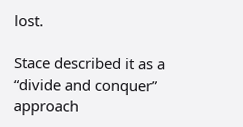lost.

Stace described it as a “divide and conquer” approach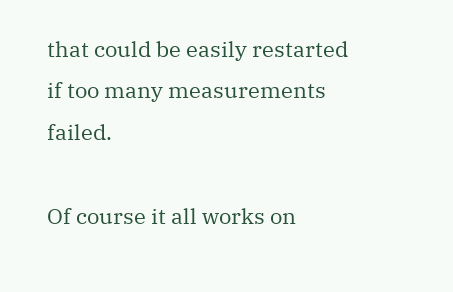that could be easily restarted if too many measurements failed.

Of course it all works on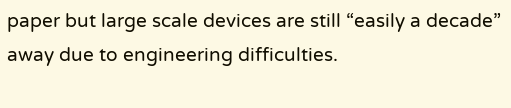paper but large scale devices are still “easily a decade” away due to engineering difficulties.